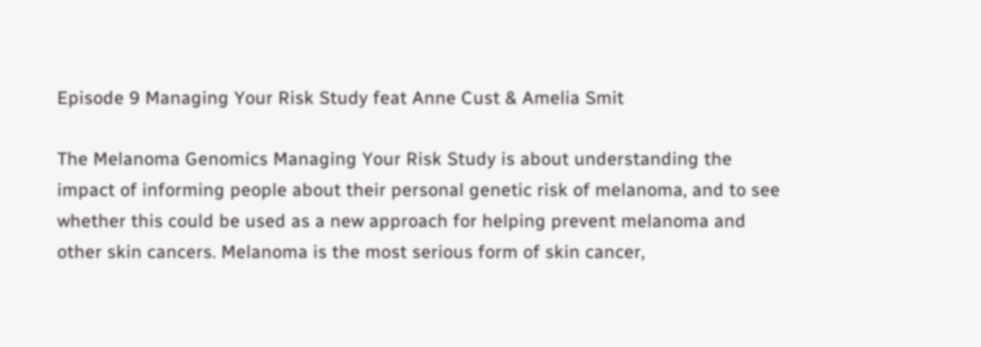Episode 9 Managing Your Risk Study feat Anne Cust & Amelia Smit

The Melanoma Genomics Managing Your Risk Study is about understanding the impact of informing people about their personal genetic risk of melanoma, and to see whether this could be used as a new approach for helping prevent melanoma and other skin cancers. Melanoma is the most serious form of skin cancer,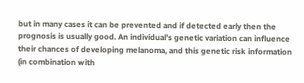but in many cases it can be prevented and if detected early then the prognosis is usually good. An individual's genetic variation can influence their chances of developing melanoma, and this genetic risk information (in combination with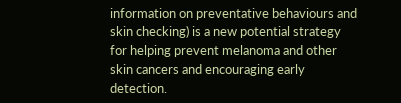information on preventative behaviours and skin checking) is a new potential strategy for helping prevent melanoma and other skin cancers and encouraging early detection.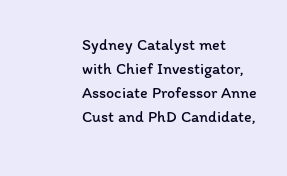Sydney Catalyst met with Chief Investigator, Associate Professor Anne Cust and PhD Candidate,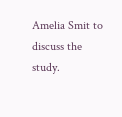Amelia Smit to discuss the study.